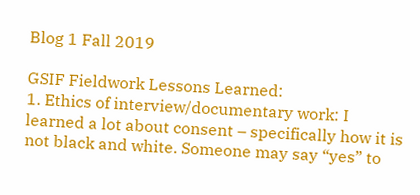Blog 1 Fall 2019

GSIF Fieldwork Lessons Learned:
1. Ethics of interview/documentary work: I learned a lot about consent – specifically how it is not black and white. Someone may say “yes” to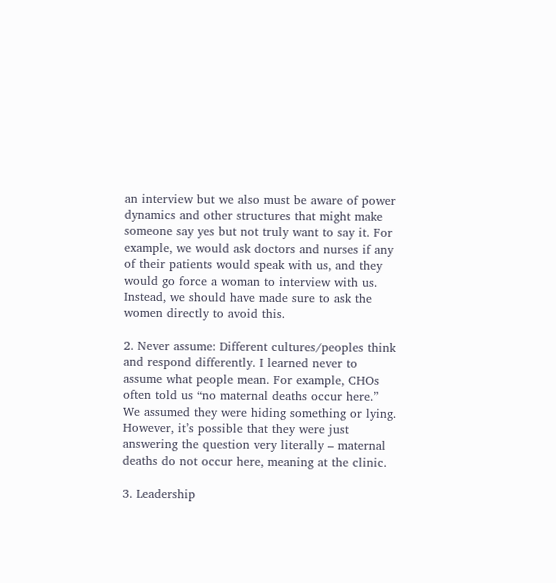an interview but we also must be aware of power dynamics and other structures that might make someone say yes but not truly want to say it. For example, we would ask doctors and nurses if any of their patients would speak with us, and they would go force a woman to interview with us. Instead, we should have made sure to ask the women directly to avoid this.

2. Never assume: Different cultures/peoples think and respond differently. I learned never to assume what people mean. For example, CHOs often told us “no maternal deaths occur here.” We assumed they were hiding something or lying. However, it’s possible that they were just answering the question very literally – maternal deaths do not occur here, meaning at the clinic.

3. Leadership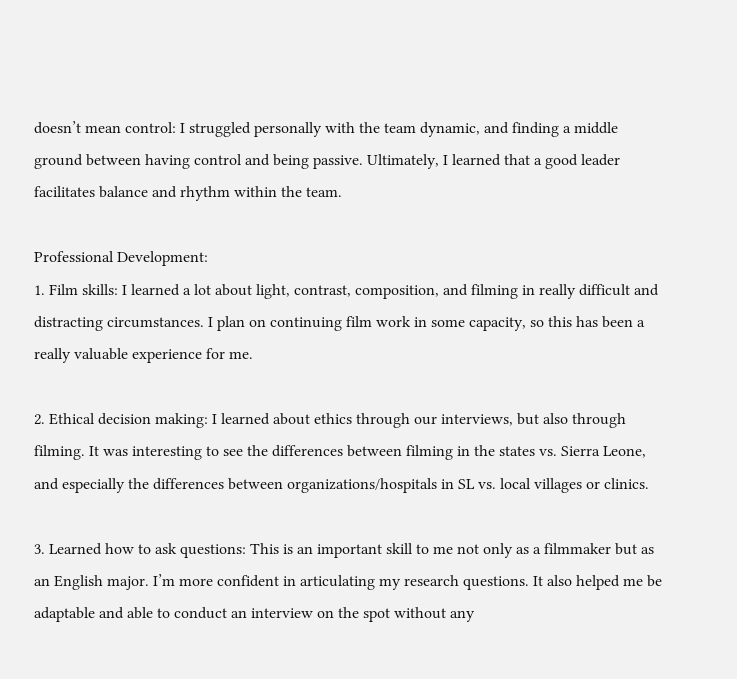doesn’t mean control: I struggled personally with the team dynamic, and finding a middle ground between having control and being passive. Ultimately, I learned that a good leader facilitates balance and rhythm within the team.

Professional Development:
1. Film skills: I learned a lot about light, contrast, composition, and filming in really difficult and distracting circumstances. I plan on continuing film work in some capacity, so this has been a really valuable experience for me.

2. Ethical decision making: I learned about ethics through our interviews, but also through filming. It was interesting to see the differences between filming in the states vs. Sierra Leone, and especially the differences between organizations/hospitals in SL vs. local villages or clinics.

3. Learned how to ask questions: This is an important skill to me not only as a filmmaker but as an English major. I’m more confident in articulating my research questions. It also helped me be adaptable and able to conduct an interview on the spot without any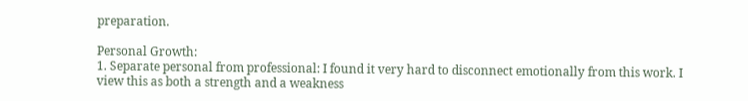preparation.

Personal Growth:
1. Separate personal from professional: I found it very hard to disconnect emotionally from this work. I view this as both a strength and a weakness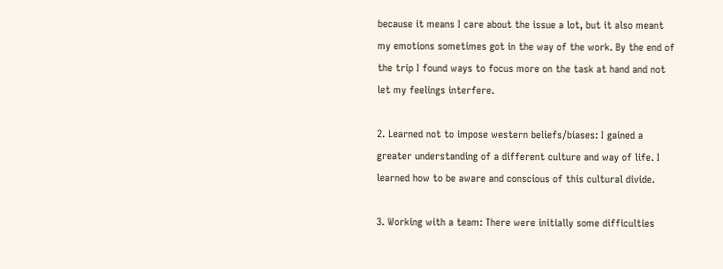because it means I care about the issue a lot, but it also meant my emotions sometimes got in the way of the work. By the end of the trip I found ways to focus more on the task at hand and not let my feelings interfere.

2. Learned not to impose western beliefs/biases: I gained a greater understanding of a different culture and way of life. I learned how to be aware and conscious of this cultural divide.

3. Working with a team: There were initially some difficulties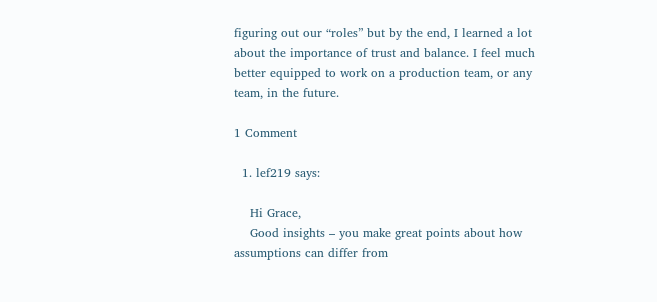figuring out our “roles” but by the end, I learned a lot about the importance of trust and balance. I feel much better equipped to work on a production team, or any team, in the future.

1 Comment

  1. lef219 says:

    Hi Grace,
    Good insights – you make great points about how assumptions can differ from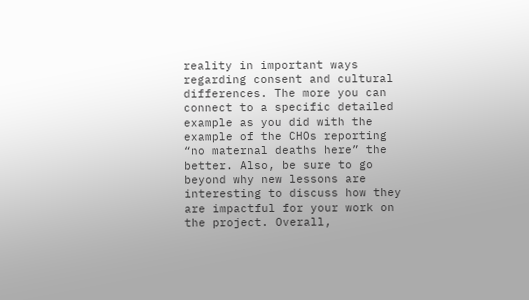reality in important ways regarding consent and cultural differences. The more you can connect to a specific detailed example as you did with the example of the CHOs reporting “no maternal deaths here” the better. Also, be sure to go beyond why new lessons are interesting to discuss how they are impactful for your work on the project. Overall,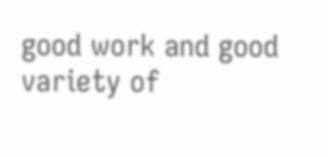good work and good variety of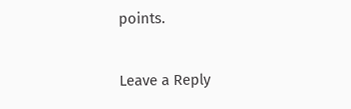points.

Leave a Reply